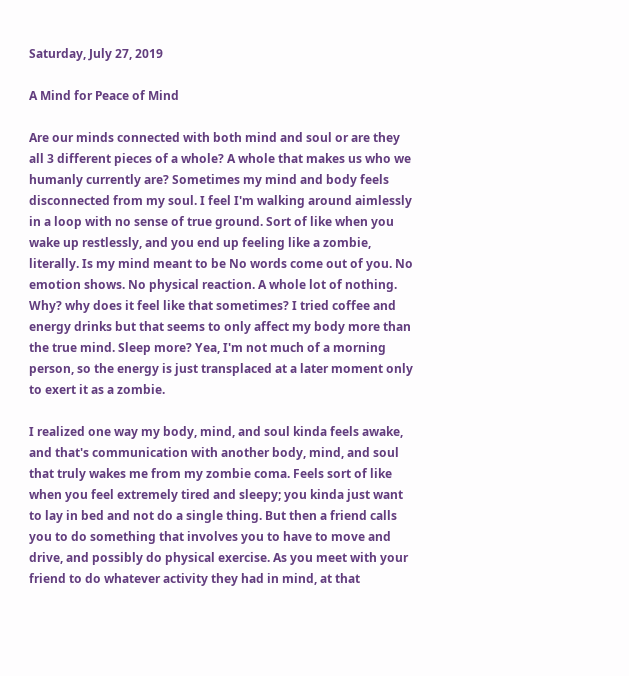Saturday, July 27, 2019

A Mind for Peace of Mind

Are our minds connected with both mind and soul or are they all 3 different pieces of a whole? A whole that makes us who we humanly currently are? Sometimes my mind and body feels disconnected from my soul. I feel I'm walking around aimlessly in a loop with no sense of true ground. Sort of like when you wake up restlessly, and you end up feeling like a zombie, literally. Is my mind meant to be No words come out of you. No emotion shows. No physical reaction. A whole lot of nothing. Why? why does it feel like that sometimes? I tried coffee and energy drinks but that seems to only affect my body more than the true mind. Sleep more? Yea, I'm not much of a morning person, so the energy is just transplaced at a later moment only to exert it as a zombie.

I realized one way my body, mind, and soul kinda feels awake, and that's communication with another body, mind, and soul that truly wakes me from my zombie coma. Feels sort of like when you feel extremely tired and sleepy; you kinda just want to lay in bed and not do a single thing. But then a friend calls you to do something that involves you to have to move and drive, and possibly do physical exercise. As you meet with your friend to do whatever activity they had in mind, at that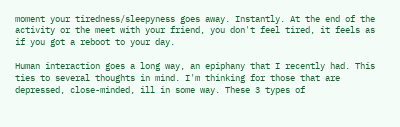moment your tiredness/sleepyness goes away. Instantly. At the end of the activity or the meet with your friend, you don't feel tired, it feels as if you got a reboot to your day.

Human interaction goes a long way, an epiphany that I recently had. This ties to several thoughts in mind. I'm thinking for those that are depressed, close-minded, ill in some way. These 3 types of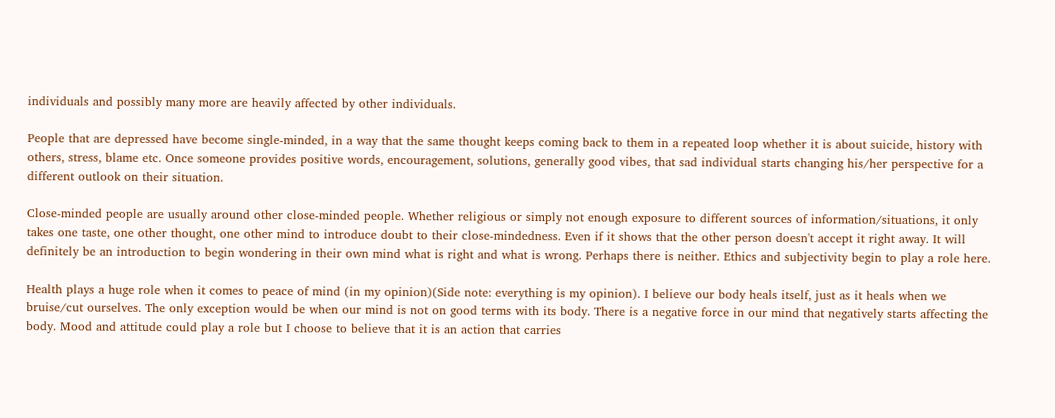individuals and possibly many more are heavily affected by other individuals.

People that are depressed have become single-minded, in a way that the same thought keeps coming back to them in a repeated loop whether it is about suicide, history with others, stress, blame etc. Once someone provides positive words, encouragement, solutions, generally good vibes, that sad individual starts changing his/her perspective for a different outlook on their situation.

Close-minded people are usually around other close-minded people. Whether religious or simply not enough exposure to different sources of information/situations, it only takes one taste, one other thought, one other mind to introduce doubt to their close-mindedness. Even if it shows that the other person doesn't accept it right away. It will definitely be an introduction to begin wondering in their own mind what is right and what is wrong. Perhaps there is neither. Ethics and subjectivity begin to play a role here.

Health plays a huge role when it comes to peace of mind (in my opinion)(Side note: everything is my opinion). I believe our body heals itself, just as it heals when we bruise/cut ourselves. The only exception would be when our mind is not on good terms with its body. There is a negative force in our mind that negatively starts affecting the body. Mood and attitude could play a role but I choose to believe that it is an action that carries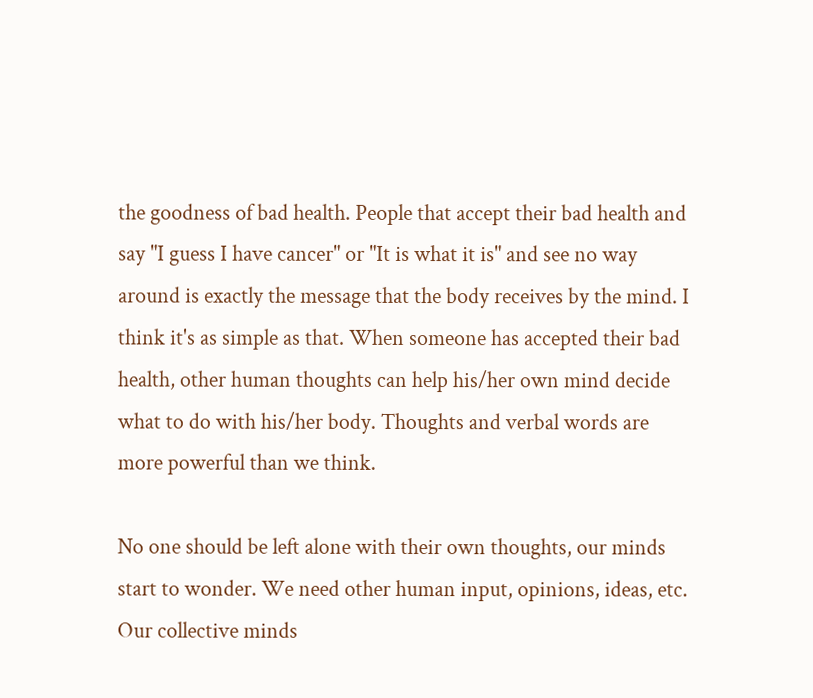the goodness of bad health. People that accept their bad health and say "I guess I have cancer" or "It is what it is" and see no way around is exactly the message that the body receives by the mind. I think it's as simple as that. When someone has accepted their bad health, other human thoughts can help his/her own mind decide what to do with his/her body. Thoughts and verbal words are more powerful than we think.

No one should be left alone with their own thoughts, our minds start to wonder. We need other human input, opinions, ideas, etc. Our collective minds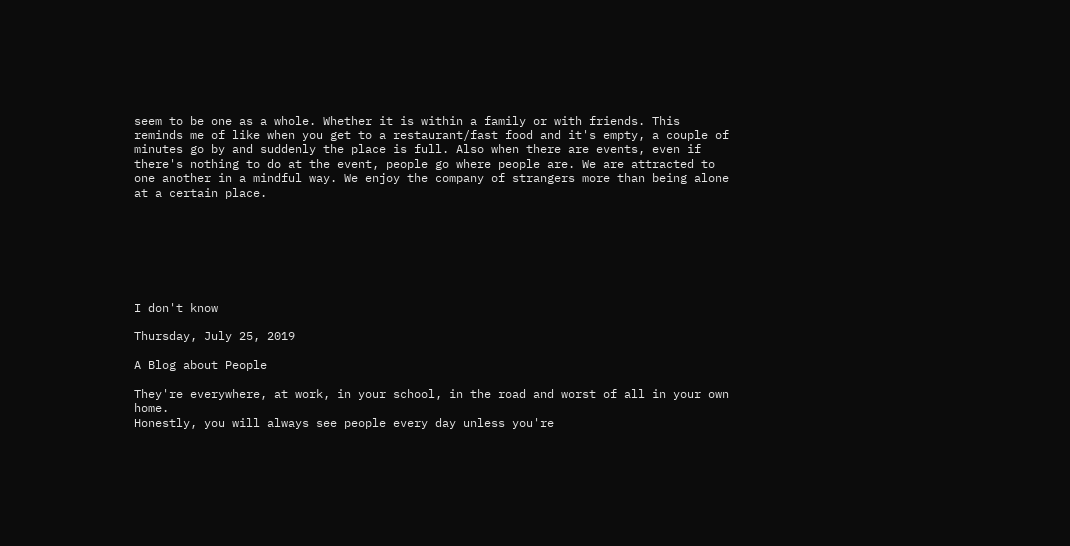seem to be one as a whole. Whether it is within a family or with friends. This reminds me of like when you get to a restaurant/fast food and it's empty, a couple of minutes go by and suddenly the place is full. Also when there are events, even if there's nothing to do at the event, people go where people are. We are attracted to one another in a mindful way. We enjoy the company of strangers more than being alone at a certain place.







I don't know

Thursday, July 25, 2019

A Blog about People

They're everywhere, at work, in your school, in the road and worst of all in your own home.
Honestly, you will always see people every day unless you're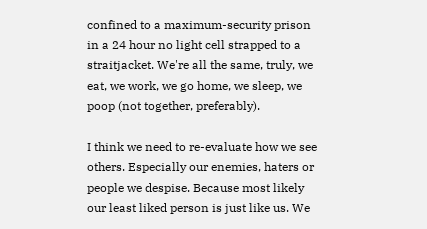confined to a maximum-security prison in a 24 hour no light cell strapped to a straitjacket. We're all the same, truly, we eat, we work, we go home, we sleep, we poop (not together, preferably).

I think we need to re-evaluate how we see others. Especially our enemies, haters or people we despise. Because most likely our least liked person is just like us. We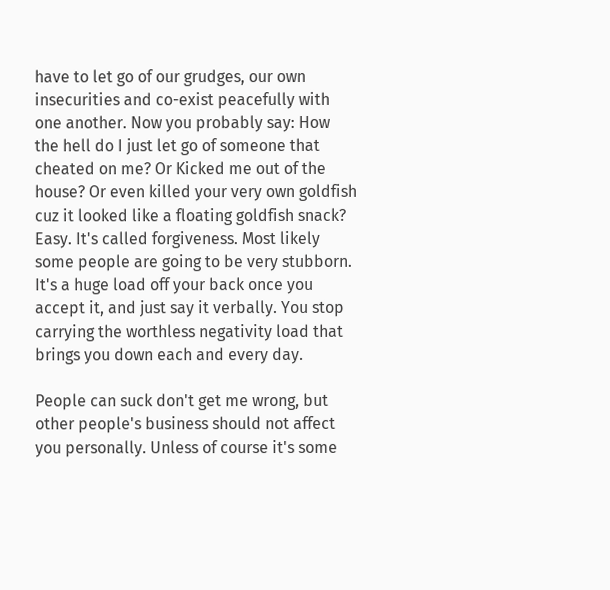have to let go of our grudges, our own insecurities and co-exist peacefully with one another. Now you probably say: How the hell do I just let go of someone that cheated on me? Or Kicked me out of the house? Or even killed your very own goldfish cuz it looked like a floating goldfish snack? Easy. It's called forgiveness. Most likely some people are going to be very stubborn. It's a huge load off your back once you accept it, and just say it verbally. You stop carrying the worthless negativity load that brings you down each and every day.

People can suck don't get me wrong, but other people's business should not affect you personally. Unless of course it's some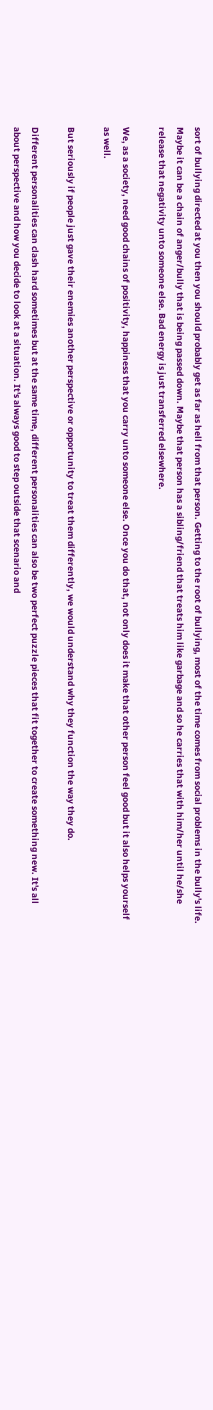sort of bullying directed at you then you should probably get as far as hell from that person. Getting to the root of bullying, most of the time comes from social problems in the bully's life. Maybe it can be a chain of anger/bully that is being passed down. Maybe that person has a sibling/friend that treats him like garbage and so he carries that with him/her until he/she release that negativity unto someone else. Bad energy is just transferred elsewhere.

We, as a society, need good chains of positivity, happiness that you carry unto someone else. Once you do that, not only does it make that other person feel good but it also helps yourself as well.

But seriously if people just gave their enemies another perspective or opportunity to treat them differently, we would understand why they function the way they do.

Different personalities can clash hard sometimes but at the same time, different personalities can also be two perfect puzzle pieces that fit together to create something new. It's all about perspective and how you decide to look at a situation. It's always good to step outside that scenario and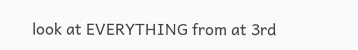look at EVERYTHING from at 3rd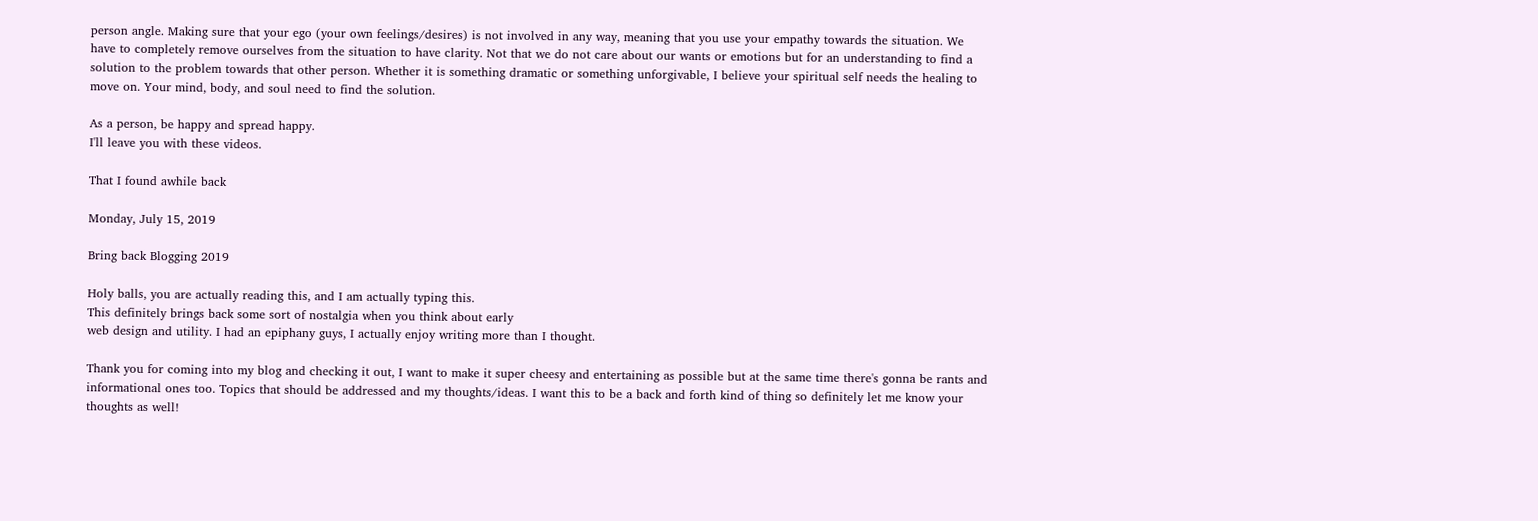person angle. Making sure that your ego (your own feelings/desires) is not involved in any way, meaning that you use your empathy towards the situation. We have to completely remove ourselves from the situation to have clarity. Not that we do not care about our wants or emotions but for an understanding to find a solution to the problem towards that other person. Whether it is something dramatic or something unforgivable, I believe your spiritual self needs the healing to move on. Your mind, body, and soul need to find the solution.

As a person, be happy and spread happy.
I'll leave you with these videos.

That I found awhile back

Monday, July 15, 2019

Bring back Blogging 2019

Holy balls, you are actually reading this, and I am actually typing this.
This definitely brings back some sort of nostalgia when you think about early
web design and utility. I had an epiphany guys, I actually enjoy writing more than I thought.

Thank you for coming into my blog and checking it out, I want to make it super cheesy and entertaining as possible but at the same time there's gonna be rants and informational ones too. Topics that should be addressed and my thoughts/ideas. I want this to be a back and forth kind of thing so definitely let me know your thoughts as well!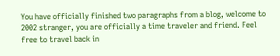You have officially finished two paragraphs from a blog, welcome to 2002 stranger, you are officially a time traveler and friend. Feel free to travel back in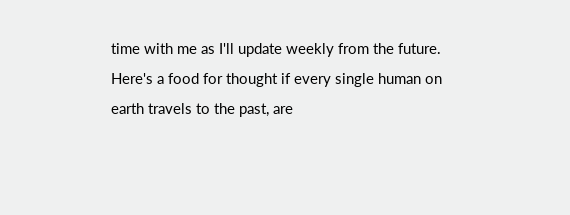time with me as I'll update weekly from the future. Here's a food for thought if every single human on earth travels to the past, are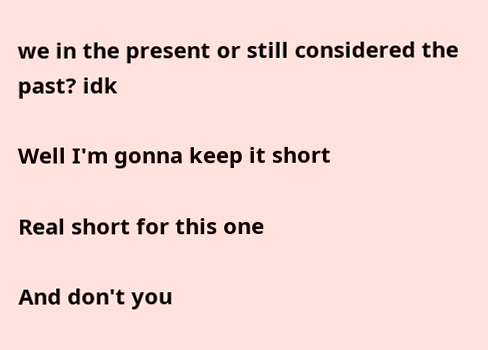we in the present or still considered the past? idk

Well I'm gonna keep it short

Real short for this one

And don't you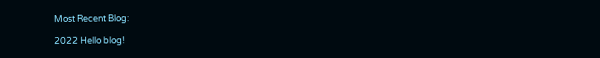Most Recent Blog:

2022 Hello blog!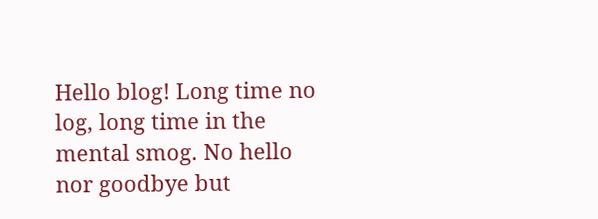Hello blog! Long time no log, long time in the mental smog. No hello nor goodbye but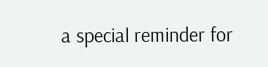a special reminder for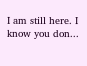I am still here. I know you don...